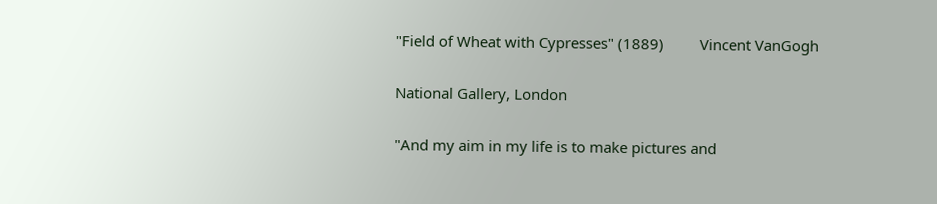"Field of Wheat with Cypresses" (1889)         Vincent VanGogh

National Gallery, London

"And my aim in my life is to make pictures and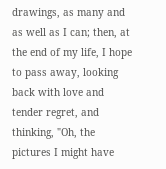drawings, as many and as well as I can; then, at the end of my life, I hope to pass away, looking back with love and tender regret, and thinking, "Oh, the pictures I might have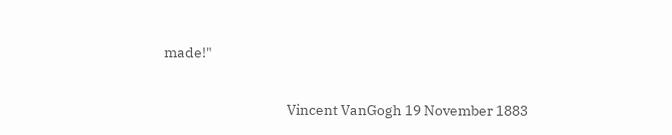made!"

                                         Vincent VanGogh 19 November 1883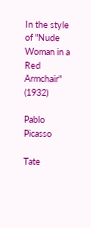In the style of "Nude Woman in a Red Armchair" (1932)

Pablo Picasso

Tate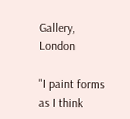Gallery, London

"I paint forms as I think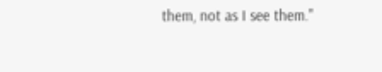them, not as I see them."